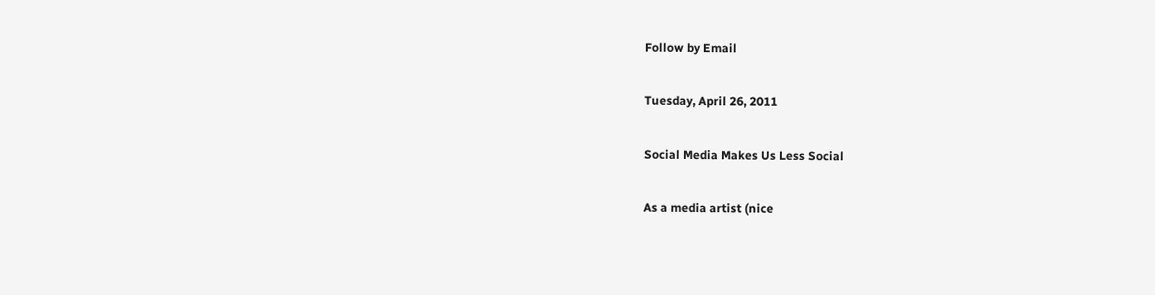Follow by Email

Tuesday, April 26, 2011

Social Media Makes Us Less Social

As a media artist (nice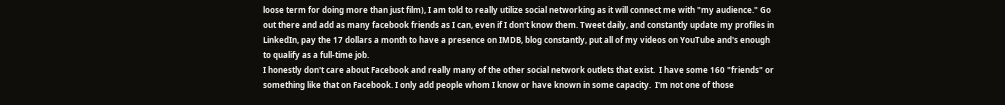loose term for doing more than just film), I am told to really utilize social networking as it will connect me with "my audience." Go out there and add as many facebook friends as I can, even if I don't know them. Tweet daily, and constantly update my profiles in LinkedIn, pay the 17 dollars a month to have a presence on IMDB, blog constantly, put all of my videos on YouTube and's enough to qualify as a full-time job.
I honestly don't care about Facebook and really many of the other social network outlets that exist.  I have some 160 "friends" or something like that on Facebook. I only add people whom I know or have known in some capacity.  I'm not one of those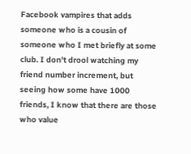Facebook vampires that adds someone who is a cousin of someone who I met briefly at some club. I don't drool watching my friend number increment, but seeing how some have 1000 friends, I know that there are those who value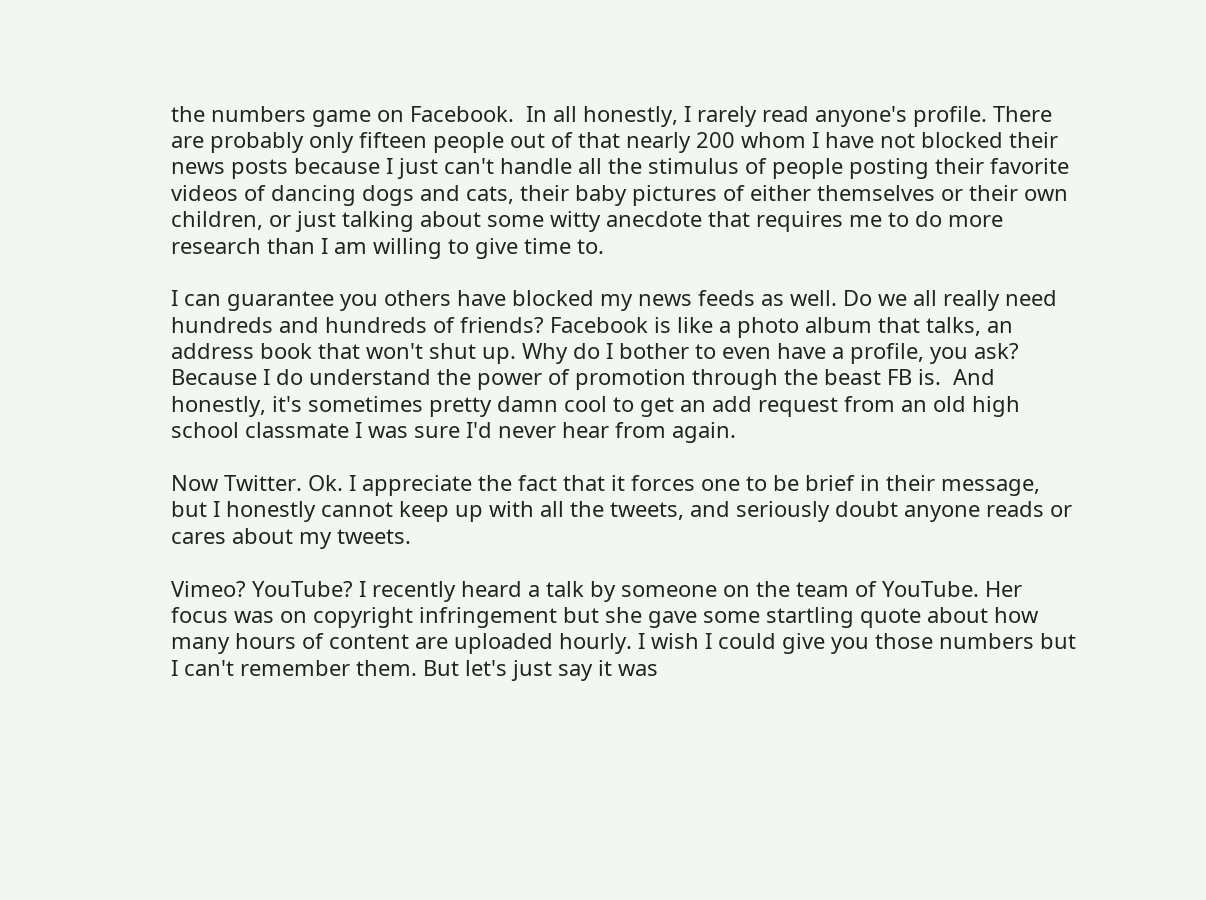the numbers game on Facebook.  In all honestly, I rarely read anyone's profile. There are probably only fifteen people out of that nearly 200 whom I have not blocked their news posts because I just can't handle all the stimulus of people posting their favorite videos of dancing dogs and cats, their baby pictures of either themselves or their own children, or just talking about some witty anecdote that requires me to do more research than I am willing to give time to.

I can guarantee you others have blocked my news feeds as well. Do we all really need hundreds and hundreds of friends? Facebook is like a photo album that talks, an address book that won't shut up. Why do I bother to even have a profile, you ask?  Because I do understand the power of promotion through the beast FB is.  And honestly, it's sometimes pretty damn cool to get an add request from an old high school classmate I was sure I'd never hear from again.

Now Twitter. Ok. I appreciate the fact that it forces one to be brief in their message, but I honestly cannot keep up with all the tweets, and seriously doubt anyone reads or cares about my tweets.

Vimeo? YouTube? I recently heard a talk by someone on the team of YouTube. Her focus was on copyright infringement but she gave some startling quote about how many hours of content are uploaded hourly. I wish I could give you those numbers but I can't remember them. But let's just say it was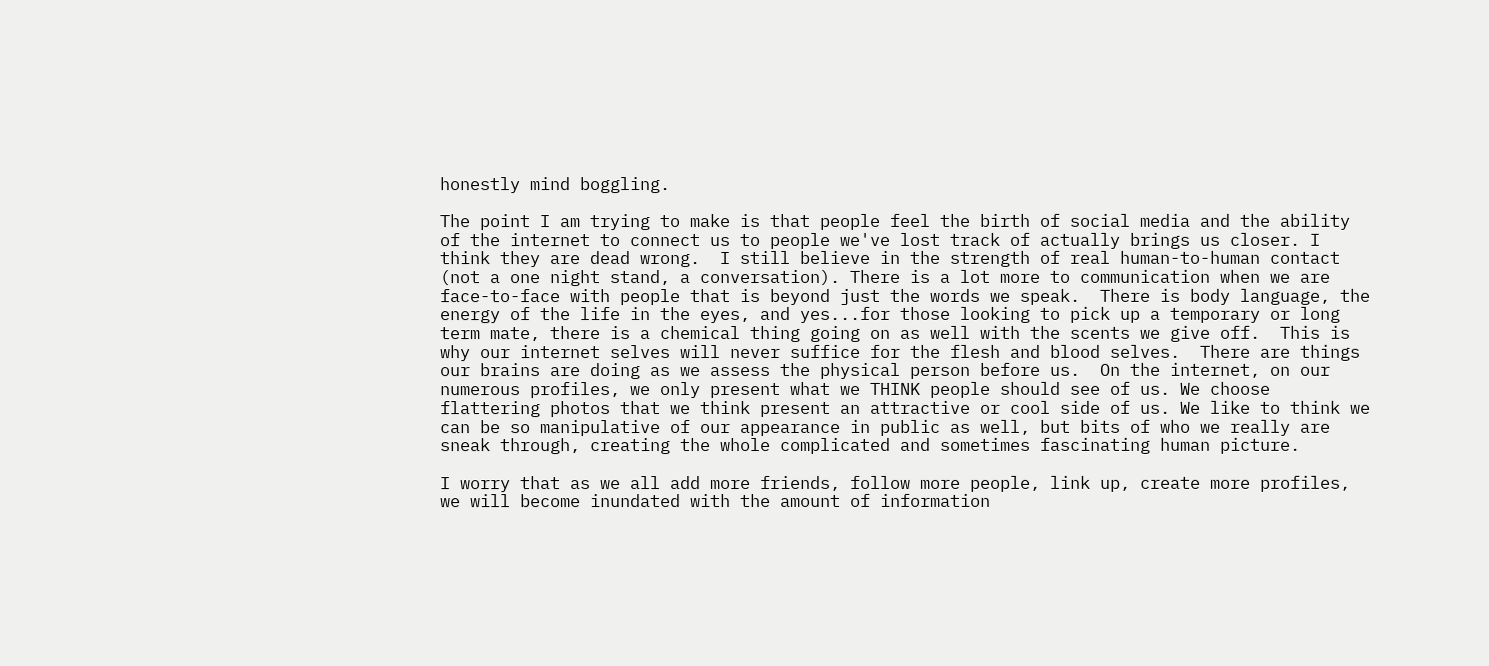honestly mind boggling.

The point I am trying to make is that people feel the birth of social media and the ability of the internet to connect us to people we've lost track of actually brings us closer. I think they are dead wrong.  I still believe in the strength of real human-to-human contact (not a one night stand, a conversation). There is a lot more to communication when we are face-to-face with people that is beyond just the words we speak.  There is body language, the energy of the life in the eyes, and yes...for those looking to pick up a temporary or long term mate, there is a chemical thing going on as well with the scents we give off.  This is why our internet selves will never suffice for the flesh and blood selves.  There are things our brains are doing as we assess the physical person before us.  On the internet, on our numerous profiles, we only present what we THINK people should see of us. We choose flattering photos that we think present an attractive or cool side of us. We like to think we can be so manipulative of our appearance in public as well, but bits of who we really are sneak through, creating the whole complicated and sometimes fascinating human picture.

I worry that as we all add more friends, follow more people, link up, create more profiles, we will become inundated with the amount of information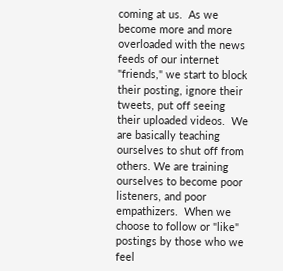coming at us.  As we become more and more overloaded with the news feeds of our internet "friends," we start to block their posting, ignore their tweets, put off seeing their uploaded videos.  We are basically teaching ourselves to shut off from others. We are training ourselves to become poor listeners, and poor empathizers.  When we choose to follow or "like" postings by those who we feel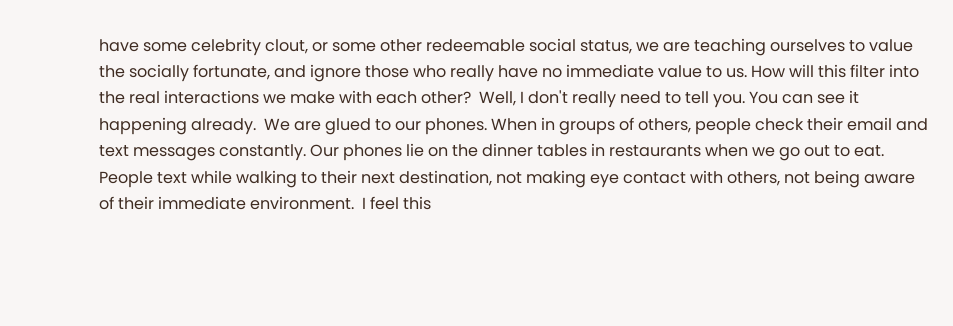have some celebrity clout, or some other redeemable social status, we are teaching ourselves to value the socially fortunate, and ignore those who really have no immediate value to us. How will this filter into the real interactions we make with each other?  Well, I don't really need to tell you. You can see it happening already.  We are glued to our phones. When in groups of others, people check their email and text messages constantly. Our phones lie on the dinner tables in restaurants when we go out to eat. People text while walking to their next destination, not making eye contact with others, not being aware of their immediate environment.  I feel this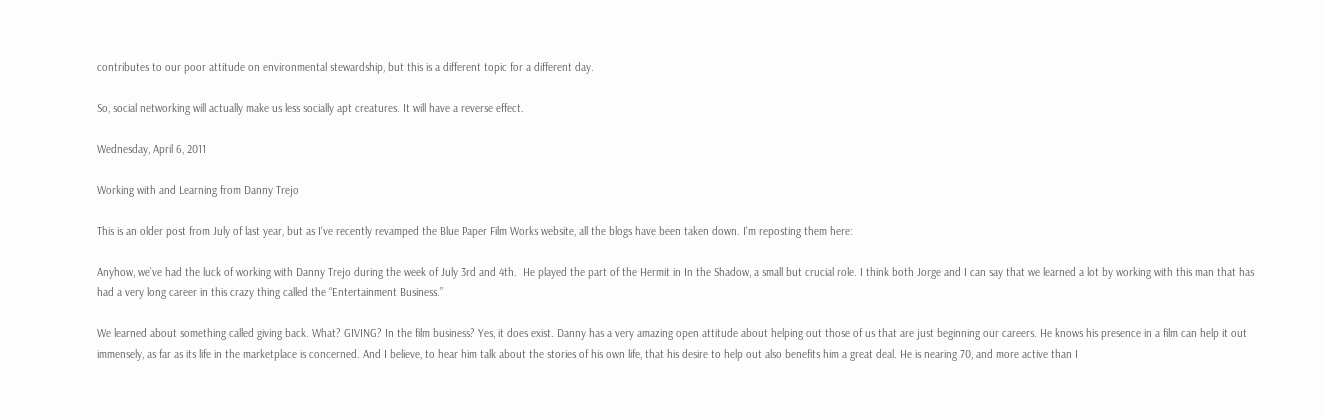contributes to our poor attitude on environmental stewardship, but this is a different topic for a different day.

So, social networking will actually make us less socially apt creatures. It will have a reverse effect.

Wednesday, April 6, 2011

Working with and Learning from Danny Trejo

This is an older post from July of last year, but as I've recently revamped the Blue Paper Film Works website, all the blogs have been taken down. I'm reposting them here:

Anyhow, we’ve had the luck of working with Danny Trejo during the week of July 3rd and 4th.  He played the part of the Hermit in In the Shadow, a small but crucial role. I think both Jorge and I can say that we learned a lot by working with this man that has had a very long career in this crazy thing called the “Entertainment Business.”

We learned about something called giving back. What? GIVING? In the film business? Yes, it does exist. Danny has a very amazing open attitude about helping out those of us that are just beginning our careers. He knows his presence in a film can help it out immensely, as far as its life in the marketplace is concerned. And I believe, to hear him talk about the stories of his own life, that his desire to help out also benefits him a great deal. He is nearing 70, and more active than I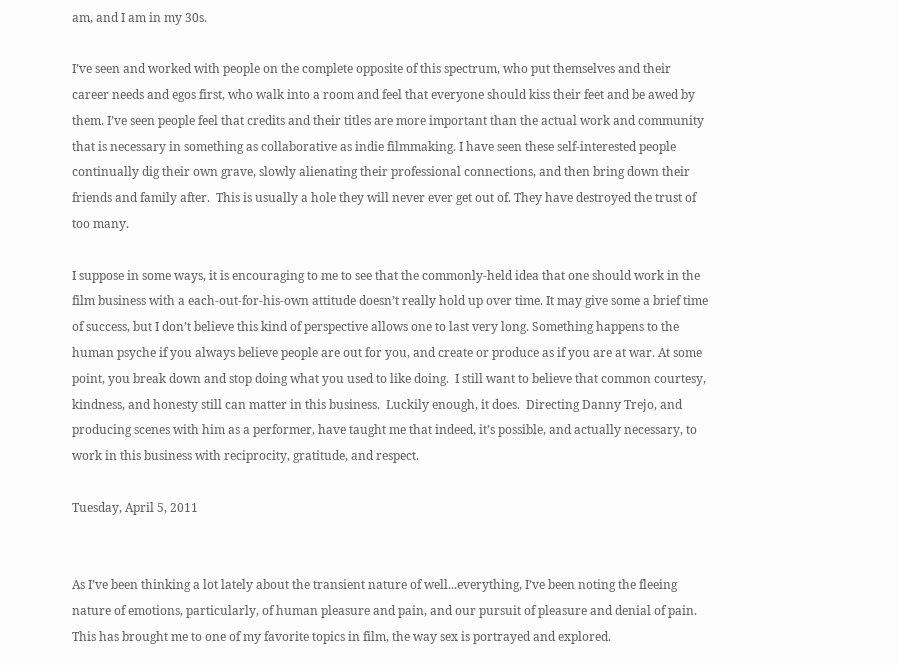am, and I am in my 30s.

I’ve seen and worked with people on the complete opposite of this spectrum, who put themselves and their career needs and egos first, who walk into a room and feel that everyone should kiss their feet and be awed by them. I’ve seen people feel that credits and their titles are more important than the actual work and community that is necessary in something as collaborative as indie filmmaking. I have seen these self-interested people continually dig their own grave, slowly alienating their professional connections, and then bring down their friends and family after.  This is usually a hole they will never ever get out of. They have destroyed the trust of too many.

I suppose in some ways, it is encouraging to me to see that the commonly-held idea that one should work in the film business with a each-out-for-his-own attitude doesn’t really hold up over time. It may give some a brief time of success, but I don’t believe this kind of perspective allows one to last very long. Something happens to the human psyche if you always believe people are out for you, and create or produce as if you are at war. At some point, you break down and stop doing what you used to like doing.  I still want to believe that common courtesy, kindness, and honesty still can matter in this business.  Luckily enough, it does.  Directing Danny Trejo, and producing scenes with him as a performer, have taught me that indeed, it’s possible, and actually necessary, to work in this business with reciprocity, gratitude, and respect.

Tuesday, April 5, 2011


As I’ve been thinking a lot lately about the transient nature of well...everything, I’ve been noting the fleeing nature of emotions, particularly, of human pleasure and pain, and our pursuit of pleasure and denial of pain. This has brought me to one of my favorite topics in film, the way sex is portrayed and explored.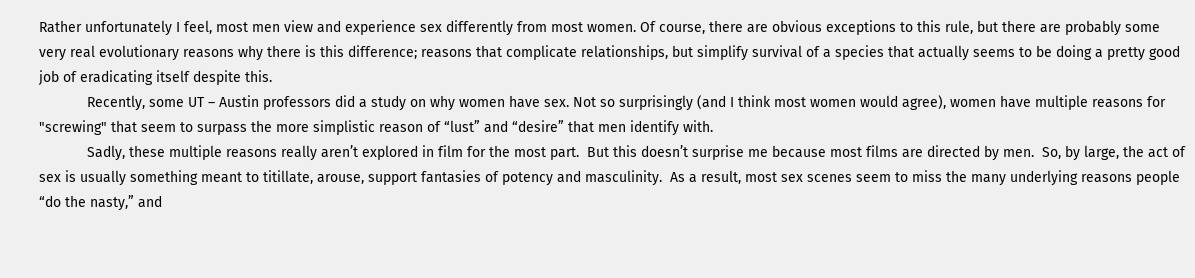Rather unfortunately I feel, most men view and experience sex differently from most women. Of course, there are obvious exceptions to this rule, but there are probably some very real evolutionary reasons why there is this difference; reasons that complicate relationships, but simplify survival of a species that actually seems to be doing a pretty good job of eradicating itself despite this.
            Recently, some UT – Austin professors did a study on why women have sex. Not so surprisingly (and I think most women would agree), women have multiple reasons for "screwing" that seem to surpass the more simplistic reason of “lust” and “desire” that men identify with.
            Sadly, these multiple reasons really aren’t explored in film for the most part.  But this doesn’t surprise me because most films are directed by men.  So, by large, the act of sex is usually something meant to titillate, arouse, support fantasies of potency and masculinity.  As a result, most sex scenes seem to miss the many underlying reasons people “do the nasty,” and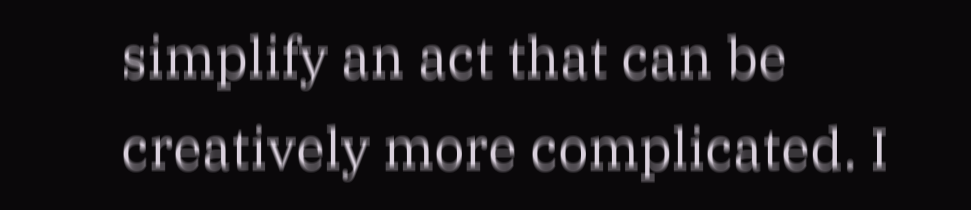simplify an act that can be creatively more complicated. I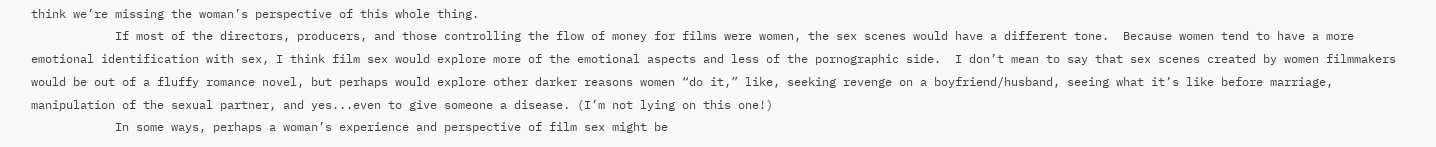think we’re missing the woman’s perspective of this whole thing.
            If most of the directors, producers, and those controlling the flow of money for films were women, the sex scenes would have a different tone.  Because women tend to have a more emotional identification with sex, I think film sex would explore more of the emotional aspects and less of the pornographic side.  I don’t mean to say that sex scenes created by women filmmakers would be out of a fluffy romance novel, but perhaps would explore other darker reasons women “do it,” like, seeking revenge on a boyfriend/husband, seeing what it’s like before marriage, manipulation of the sexual partner, and yes...even to give someone a disease. (I’m not lying on this one!)
            In some ways, perhaps a woman’s experience and perspective of film sex might be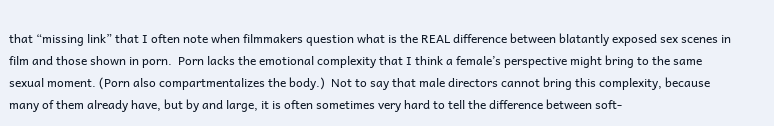that “missing link” that I often note when filmmakers question what is the REAL difference between blatantly exposed sex scenes in film and those shown in porn.  Porn lacks the emotional complexity that I think a female’s perspective might bring to the same sexual moment. (Porn also compartmentalizes the body.)  Not to say that male directors cannot bring this complexity, because many of them already have, but by and large, it is often sometimes very hard to tell the difference between soft-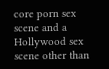core porn sex scene and a Hollywood sex scene other than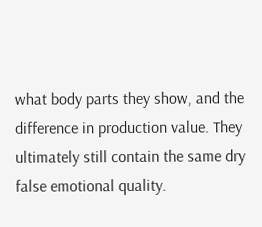what body parts they show, and the difference in production value. They ultimately still contain the same dry false emotional quality.